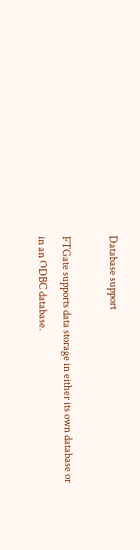Database support

FTGate supports data storage in either its own database or in an ODBC database.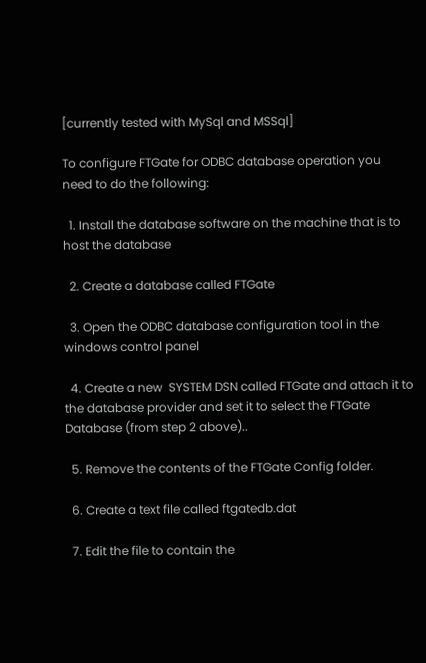[currently tested with MySql and MSSql]

To configure FTGate for ODBC database operation you need to do the following:

  1. Install the database software on the machine that is to host the database

  2. Create a database called FTGate

  3. Open the ODBC database configuration tool in the windows control panel

  4. Create a new  SYSTEM DSN called FTGate and attach it to the database provider and set it to select the FTGate Database (from step 2 above)..

  5. Remove the contents of the FTGate Config folder.

  6. Create a text file called ftgatedb.dat

  7. Edit the file to contain the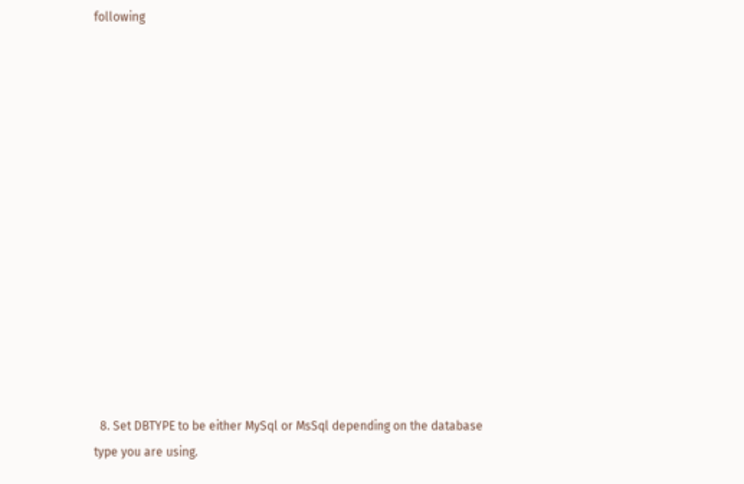following















  8. Set DBTYPE to be either MySql or MsSql depending on the database type you are using.